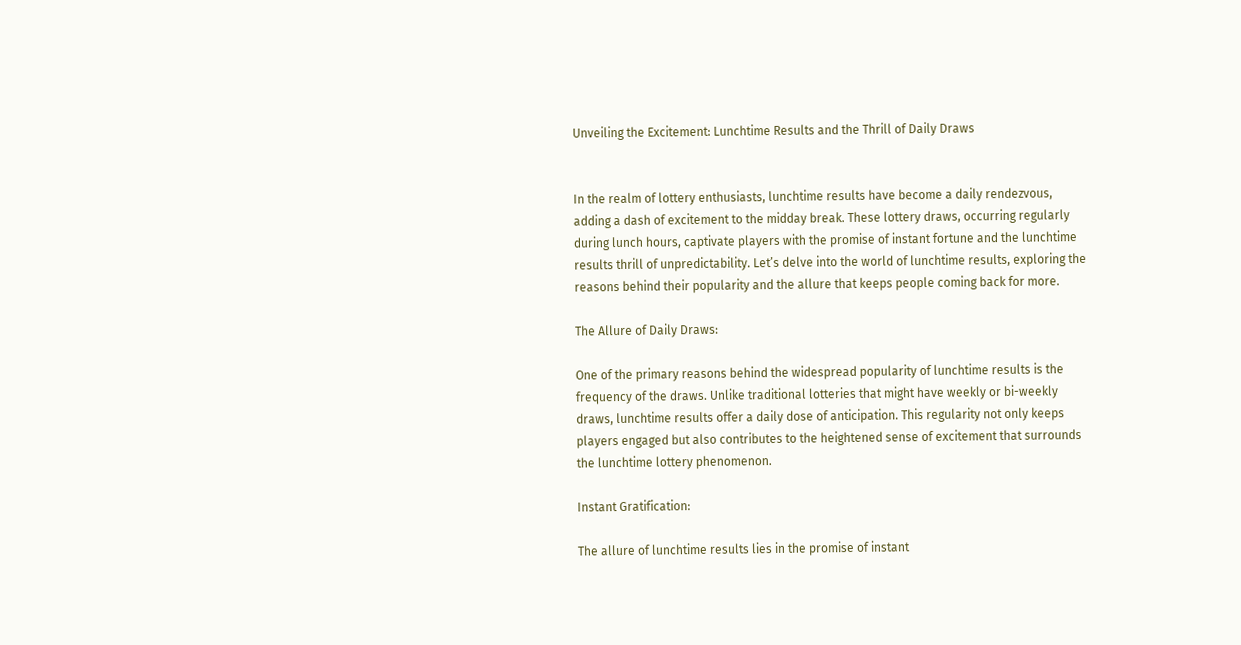Unveiling the Excitement: Lunchtime Results and the Thrill of Daily Draws


In the realm of lottery enthusiasts, lunchtime results have become a daily rendezvous, adding a dash of excitement to the midday break. These lottery draws, occurring regularly during lunch hours, captivate players with the promise of instant fortune and the lunchtime results thrill of unpredictability. Let’s delve into the world of lunchtime results, exploring the reasons behind their popularity and the allure that keeps people coming back for more.

The Allure of Daily Draws:

One of the primary reasons behind the widespread popularity of lunchtime results is the frequency of the draws. Unlike traditional lotteries that might have weekly or bi-weekly draws, lunchtime results offer a daily dose of anticipation. This regularity not only keeps players engaged but also contributes to the heightened sense of excitement that surrounds the lunchtime lottery phenomenon.

Instant Gratification:

The allure of lunchtime results lies in the promise of instant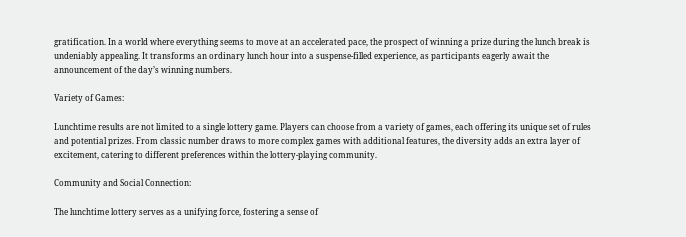gratification. In a world where everything seems to move at an accelerated pace, the prospect of winning a prize during the lunch break is undeniably appealing. It transforms an ordinary lunch hour into a suspense-filled experience, as participants eagerly await the announcement of the day’s winning numbers.

Variety of Games:

Lunchtime results are not limited to a single lottery game. Players can choose from a variety of games, each offering its unique set of rules and potential prizes. From classic number draws to more complex games with additional features, the diversity adds an extra layer of excitement, catering to different preferences within the lottery-playing community.

Community and Social Connection:

The lunchtime lottery serves as a unifying force, fostering a sense of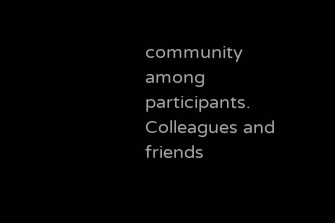community among participants. Colleagues and friends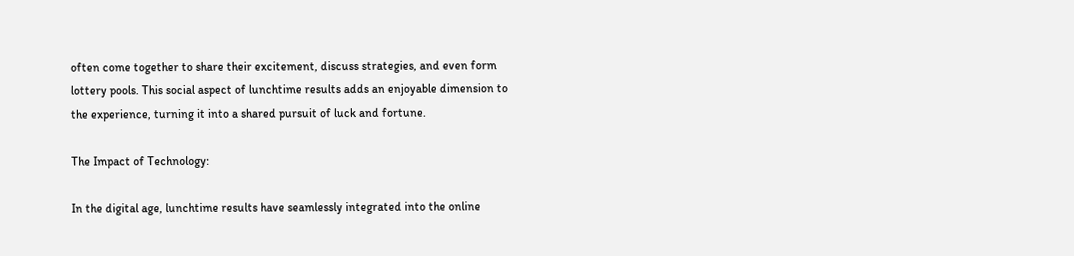often come together to share their excitement, discuss strategies, and even form lottery pools. This social aspect of lunchtime results adds an enjoyable dimension to the experience, turning it into a shared pursuit of luck and fortune.

The Impact of Technology:

In the digital age, lunchtime results have seamlessly integrated into the online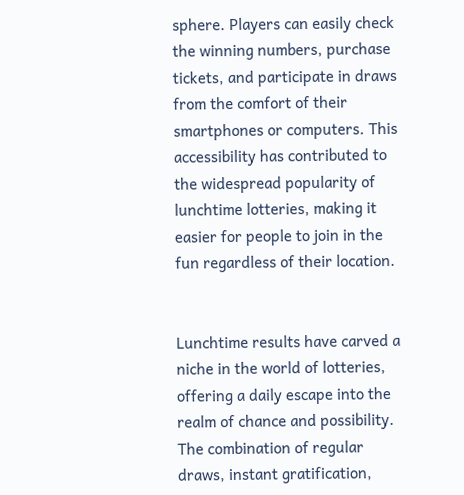sphere. Players can easily check the winning numbers, purchase tickets, and participate in draws from the comfort of their smartphones or computers. This accessibility has contributed to the widespread popularity of lunchtime lotteries, making it easier for people to join in the fun regardless of their location.


Lunchtime results have carved a niche in the world of lotteries, offering a daily escape into the realm of chance and possibility. The combination of regular draws, instant gratification,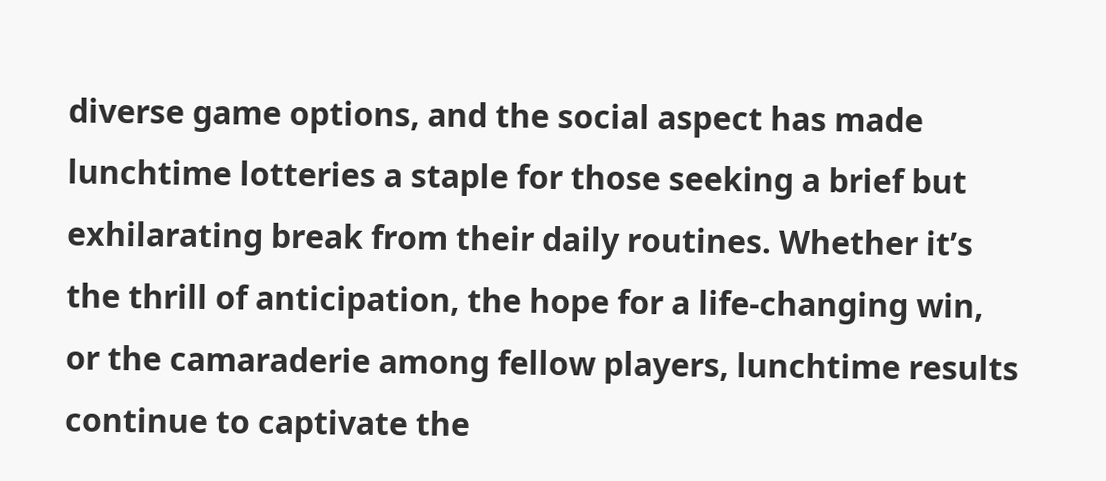diverse game options, and the social aspect has made lunchtime lotteries a staple for those seeking a brief but exhilarating break from their daily routines. Whether it’s the thrill of anticipation, the hope for a life-changing win, or the camaraderie among fellow players, lunchtime results continue to captivate the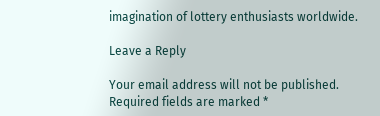imagination of lottery enthusiasts worldwide.

Leave a Reply

Your email address will not be published. Required fields are marked *